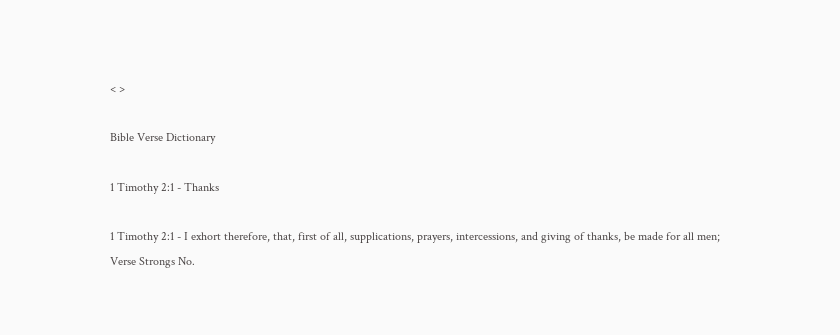< >

Bible Verse Dictionary

1 Timothy 2:1 - Thanks

1 Timothy 2:1 - I exhort therefore, that, first of all, supplications, prayers, intercessions, and giving of thanks, be made for all men;
Verse Strongs No.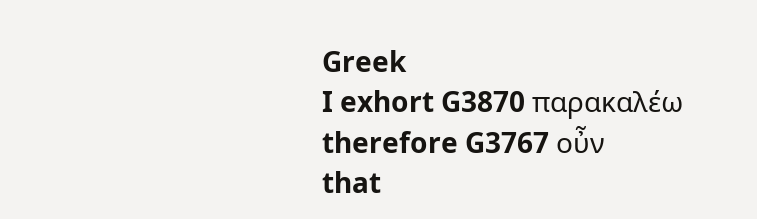Greek
I exhort G3870 παρακαλέω
therefore G3767 οὖν
that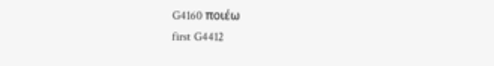G4160 ποιέω
first G4412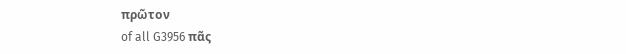πρῶτον
of all G3956 πᾶς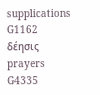supplications G1162 δέησις
prayers G4335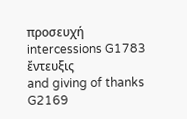προσευχή
intercessions G1783 ἔντευξις
and giving of thanks G2169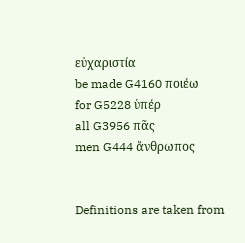εὐχαριστία
be made G4160 ποιέω
for G5228 ὑπέρ
all G3956 πᾶς
men G444 ἄνθρωπος


Definitions are taken from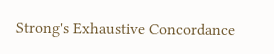Strong's Exhaustive Concordance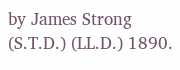by James Strong (S.T.D.) (LL.D.) 1890.